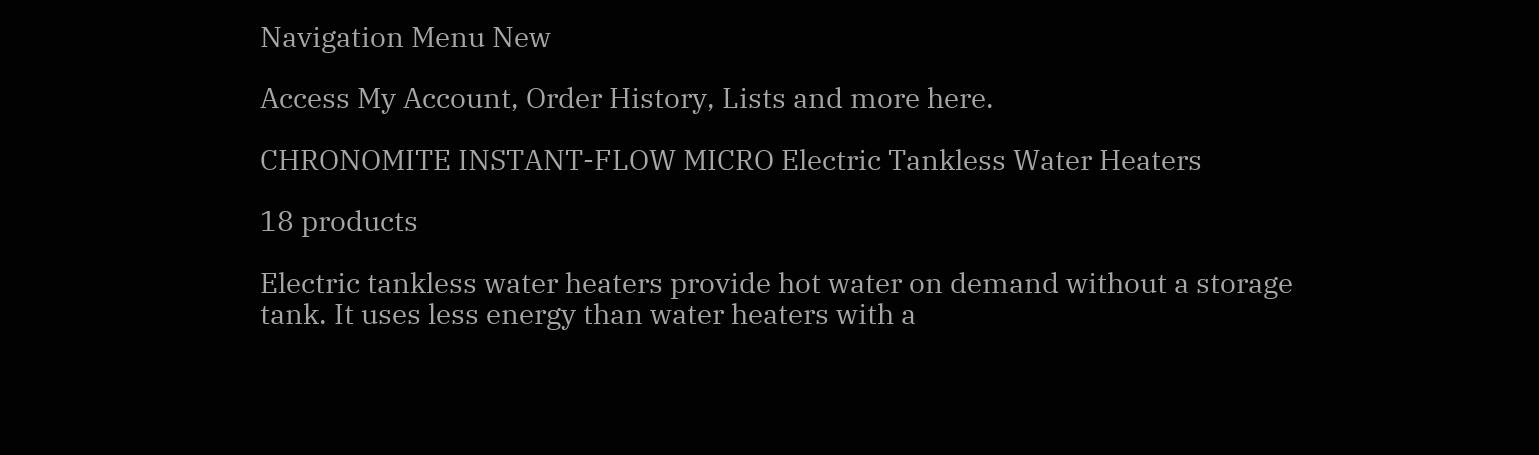Navigation Menu New

Access My Account, Order History, Lists and more here.

CHRONOMITE INSTANT-FLOW MICRO Electric Tankless Water Heaters

18 products

Electric tankless water heaters provide hot water on demand without a storage tank. It uses less energy than water heaters with a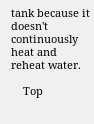tank because it doesn't continuously heat and reheat water.

    Top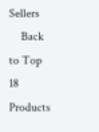Sellers
    Back to Top 18 Products